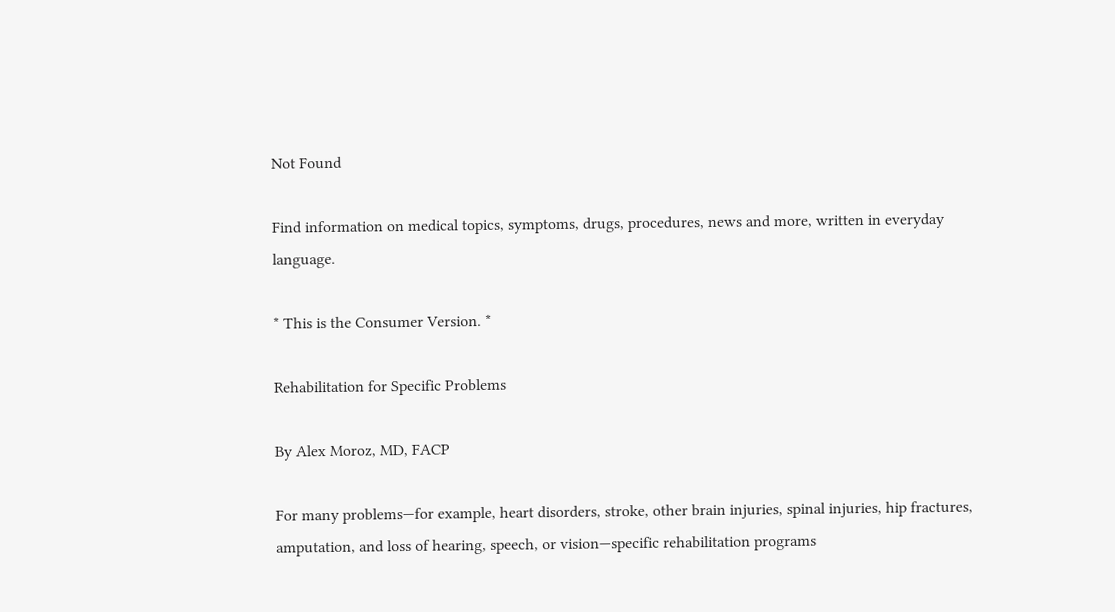Not Found

Find information on medical topics, symptoms, drugs, procedures, news and more, written in everyday language.

* This is the Consumer Version. *

Rehabilitation for Specific Problems

By Alex Moroz, MD, FACP

For many problems—for example, heart disorders, stroke, other brain injuries, spinal injuries, hip fractures, amputation, and loss of hearing, speech, or vision—specific rehabilitation programs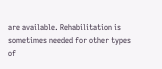are available. Rehabilitation is sometimes needed for other types of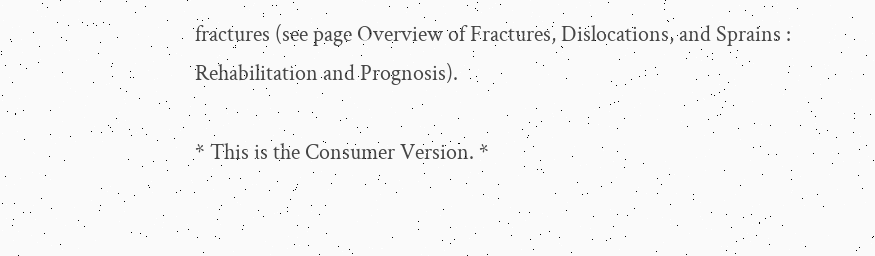fractures (see page Overview of Fractures, Dislocations, and Sprains : Rehabilitation and Prognosis).

* This is the Consumer Version. *